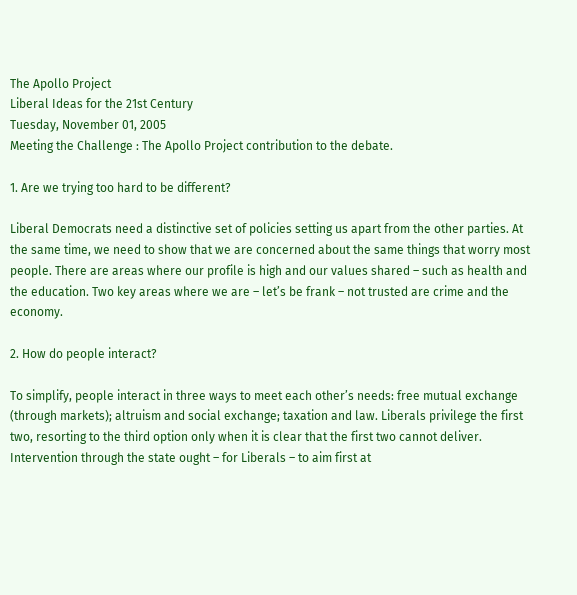The Apollo Project
Liberal Ideas for the 21st Century
Tuesday, November 01, 2005
Meeting the Challenge : The Apollo Project contribution to the debate.

1. Are we trying too hard to be different?

Liberal Democrats need a distinctive set of policies setting us apart from the other parties. At the same time, we need to show that we are concerned about the same things that worry most people. There are areas where our profile is high and our values shared – such as health and the education. Two key areas where we are – let’s be frank – not trusted are crime and the economy.

2. How do people interact?

To simplify, people interact in three ways to meet each other’s needs: free mutual exchange (through markets); altruism and social exchange; taxation and law. Liberals privilege the first two, resorting to the third option only when it is clear that the first two cannot deliver. Intervention through the state ought – for Liberals – to aim first at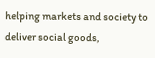helping markets and society to deliver social goods,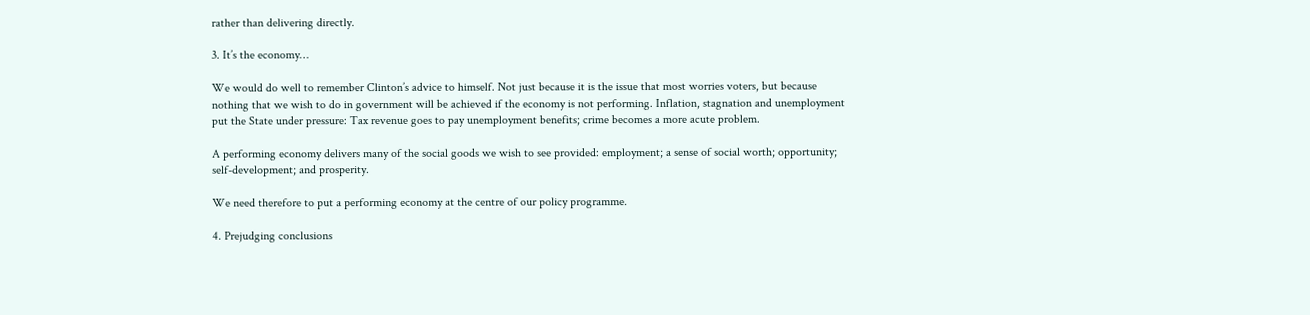rather than delivering directly.

3. It’s the economy…

We would do well to remember Clinton’s advice to himself. Not just because it is the issue that most worries voters, but because nothing that we wish to do in government will be achieved if the economy is not performing. Inflation, stagnation and unemployment put the State under pressure: Tax revenue goes to pay unemployment benefits; crime becomes a more acute problem.

A performing economy delivers many of the social goods we wish to see provided: employment; a sense of social worth; opportunity; self-development; and prosperity.

We need therefore to put a performing economy at the centre of our policy programme.

4. Prejudging conclusions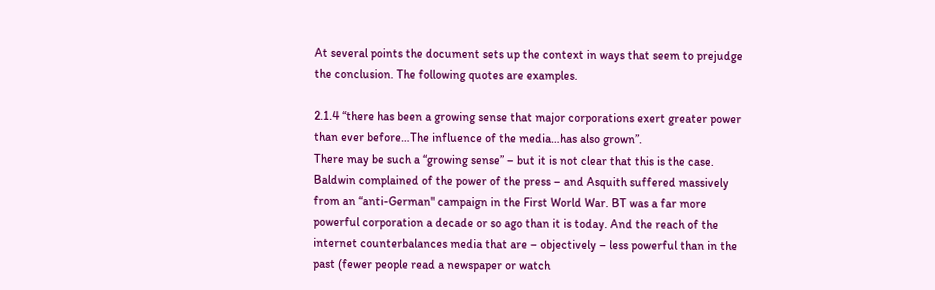At several points the document sets up the context in ways that seem to prejudge the conclusion. The following quotes are examples.

2.1.4 “there has been a growing sense that major corporations exert greater power than ever before…The influence of the media…has also grown”.
There may be such a “growing sense” – but it is not clear that this is the case. Baldwin complained of the power of the press – and Asquith suffered massively from an “anti-German" campaign in the First World War. BT was a far more powerful corporation a decade or so ago than it is today. And the reach of the internet counterbalances media that are – objectively – less powerful than in the past (fewer people read a newspaper or watch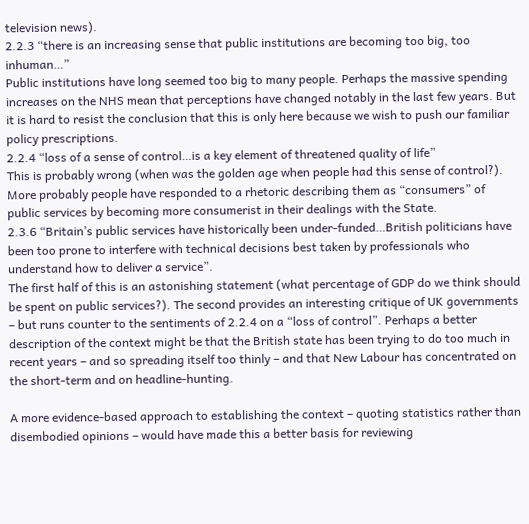television news).
2.2.3 “there is an increasing sense that public institutions are becoming too big, too inhuman…”
Public institutions have long seemed too big to many people. Perhaps the massive spending increases on the NHS mean that perceptions have changed notably in the last few years. But it is hard to resist the conclusion that this is only here because we wish to push our familiar policy prescriptions.
2.2.4 “loss of a sense of control…is a key element of threatened quality of life”
This is probably wrong (when was the golden age when people had this sense of control?). More probably people have responded to a rhetoric describing them as “consumers” of public services by becoming more consumerist in their dealings with the State.
2.3.6 “Britain’s public services have historically been under-funded…British politicians have been too prone to interfere with technical decisions best taken by professionals who understand how to deliver a service”.
The first half of this is an astonishing statement (what percentage of GDP do we think should be spent on public services?). The second provides an interesting critique of UK governments – but runs counter to the sentiments of 2.2.4 on a “loss of control”. Perhaps a better description of the context might be that the British state has been trying to do too much in recent years – and so spreading itself too thinly – and that New Labour has concentrated on the short-term and on headline-hunting.

A more evidence-based approach to establishing the context – quoting statistics rather than disembodied opinions – would have made this a better basis for reviewing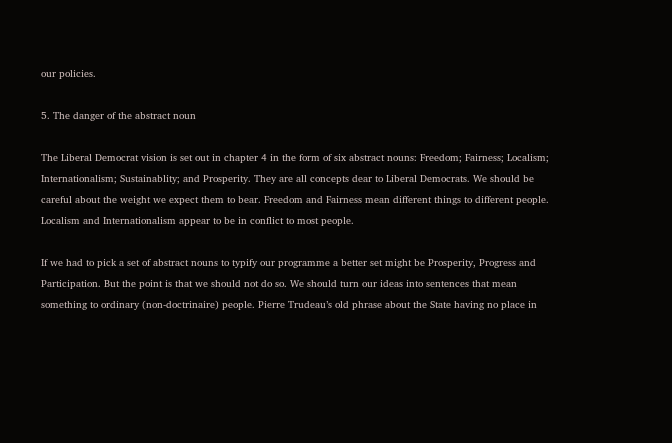our policies.

5. The danger of the abstract noun

The Liberal Democrat vision is set out in chapter 4 in the form of six abstract nouns: Freedom; Fairness; Localism; Internationalism; Sustainablity; and Prosperity. They are all concepts dear to Liberal Democrats. We should be careful about the weight we expect them to bear. Freedom and Fairness mean different things to different people. Localism and Internationalism appear to be in conflict to most people.

If we had to pick a set of abstract nouns to typify our programme a better set might be Prosperity, Progress and Participation. But the point is that we should not do so. We should turn our ideas into sentences that mean something to ordinary (non-doctrinaire) people. Pierre Trudeau’s old phrase about the State having no place in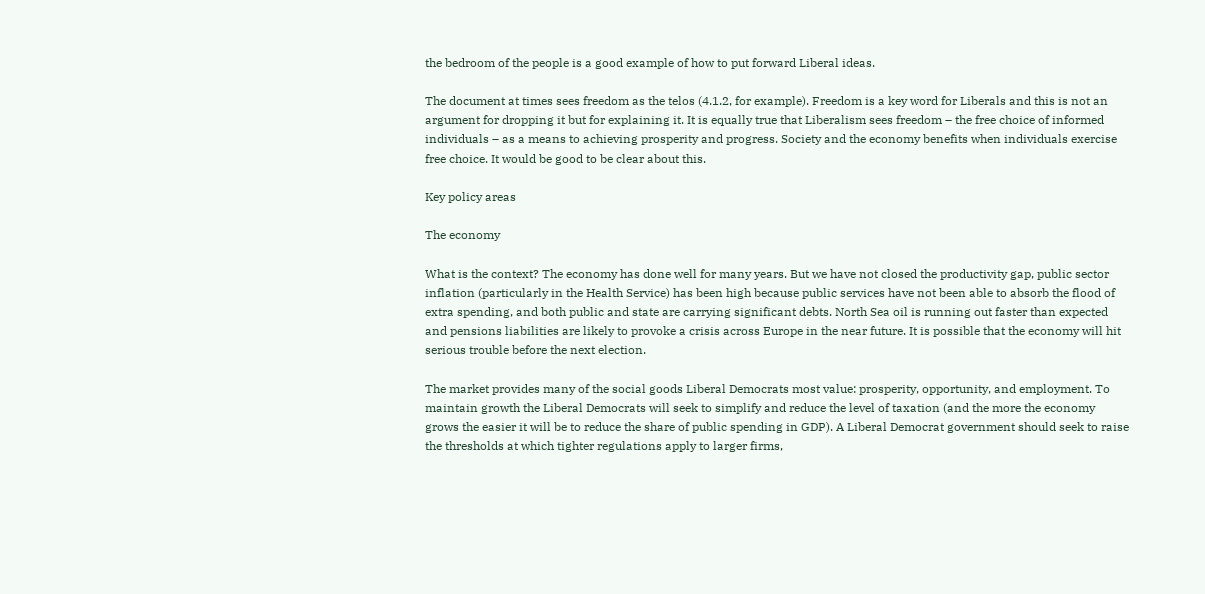the bedroom of the people is a good example of how to put forward Liberal ideas.

The document at times sees freedom as the telos (4.1.2, for example). Freedom is a key word for Liberals and this is not an argument for dropping it but for explaining it. It is equally true that Liberalism sees freedom – the free choice of informed individuals – as a means to achieving prosperity and progress. Society and the economy benefits when individuals exercise free choice. It would be good to be clear about this.

Key policy areas

The economy

What is the context? The economy has done well for many years. But we have not closed the productivity gap, public sector inflation (particularly in the Health Service) has been high because public services have not been able to absorb the flood of extra spending, and both public and state are carrying significant debts. North Sea oil is running out faster than expected and pensions liabilities are likely to provoke a crisis across Europe in the near future. It is possible that the economy will hit serious trouble before the next election.

The market provides many of the social goods Liberal Democrats most value: prosperity, opportunity, and employment. To maintain growth the Liberal Democrats will seek to simplify and reduce the level of taxation (and the more the economy grows the easier it will be to reduce the share of public spending in GDP). A Liberal Democrat government should seek to raise the thresholds at which tighter regulations apply to larger firms,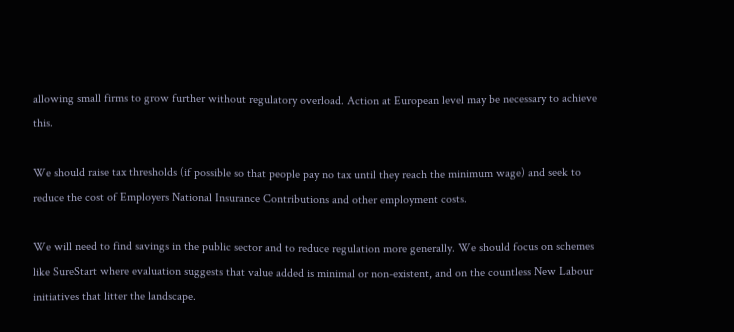allowing small firms to grow further without regulatory overload. Action at European level may be necessary to achieve this.

We should raise tax thresholds (if possible so that people pay no tax until they reach the minimum wage) and seek to reduce the cost of Employers National Insurance Contributions and other employment costs.

We will need to find savings in the public sector and to reduce regulation more generally. We should focus on schemes like SureStart where evaluation suggests that value added is minimal or non-existent, and on the countless New Labour initiatives that litter the landscape.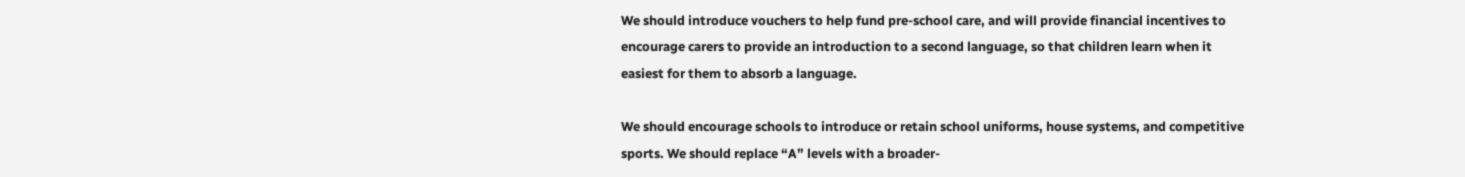We should introduce vouchers to help fund pre-school care, and will provide financial incentives to encourage carers to provide an introduction to a second language, so that children learn when it easiest for them to absorb a language.

We should encourage schools to introduce or retain school uniforms, house systems, and competitive sports. We should replace “A” levels with a broader-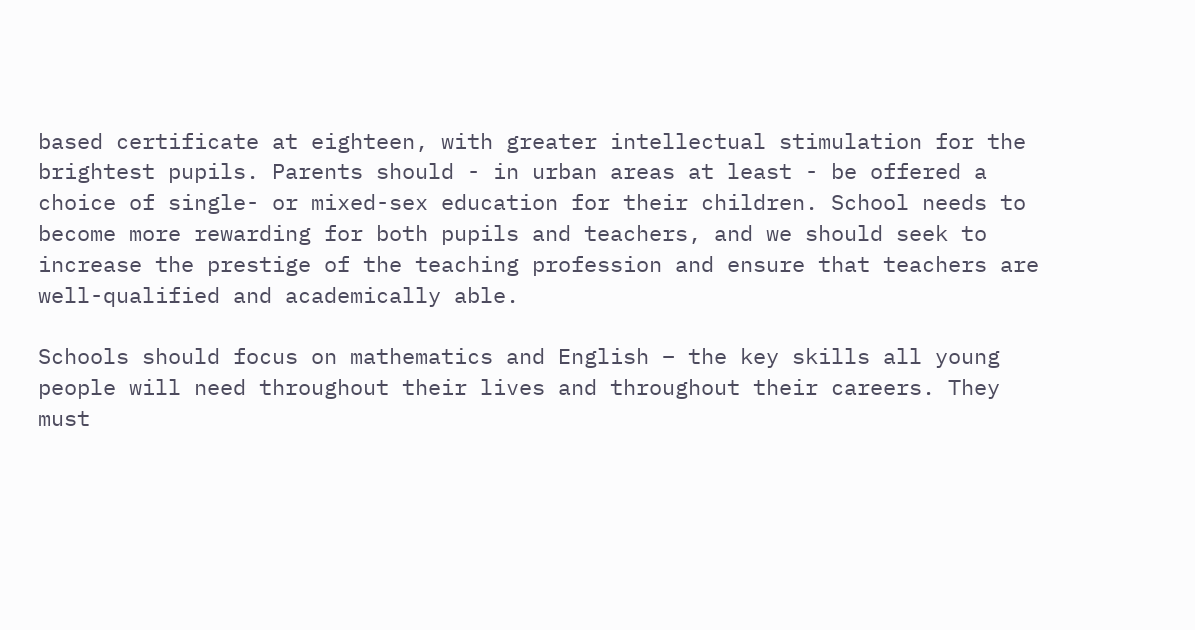based certificate at eighteen, with greater intellectual stimulation for the brightest pupils. Parents should - in urban areas at least - be offered a choice of single- or mixed-sex education for their children. School needs to become more rewarding for both pupils and teachers, and we should seek to increase the prestige of the teaching profession and ensure that teachers are well-qualified and academically able.

Schools should focus on mathematics and English – the key skills all young people will need throughout their lives and throughout their careers. They must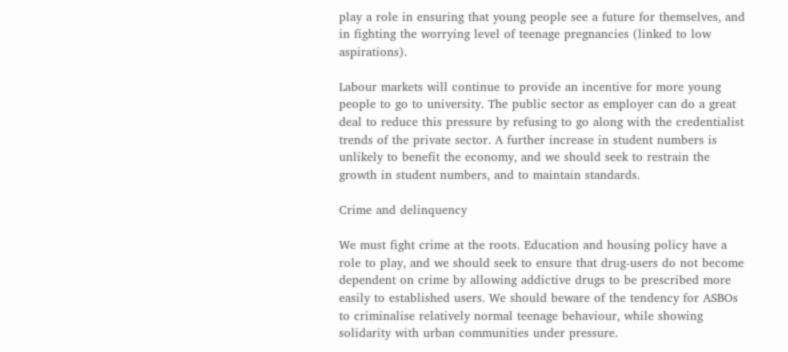play a role in ensuring that young people see a future for themselves, and in fighting the worrying level of teenage pregnancies (linked to low aspirations).

Labour markets will continue to provide an incentive for more young people to go to university. The public sector as employer can do a great deal to reduce this pressure by refusing to go along with the credentialist trends of the private sector. A further increase in student numbers is unlikely to benefit the economy, and we should seek to restrain the growth in student numbers, and to maintain standards.

Crime and delinquency

We must fight crime at the roots. Education and housing policy have a role to play, and we should seek to ensure that drug-users do not become dependent on crime by allowing addictive drugs to be prescribed more easily to established users. We should beware of the tendency for ASBOs to criminalise relatively normal teenage behaviour, while showing solidarity with urban communities under pressure.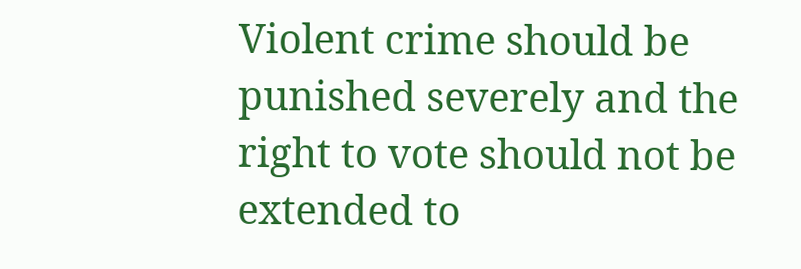Violent crime should be punished severely and the right to vote should not be extended to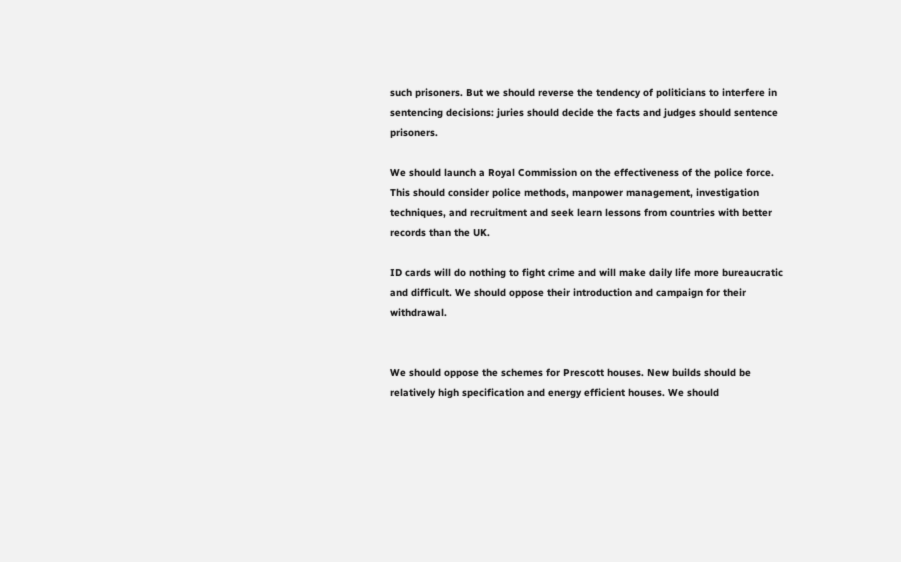such prisoners. But we should reverse the tendency of politicians to interfere in sentencing decisions: juries should decide the facts and judges should sentence prisoners.

We should launch a Royal Commission on the effectiveness of the police force. This should consider police methods, manpower management, investigation techniques, and recruitment and seek learn lessons from countries with better records than the UK.

ID cards will do nothing to fight crime and will make daily life more bureaucratic and difficult. We should oppose their introduction and campaign for their withdrawal.


We should oppose the schemes for Prescott houses. New builds should be relatively high specification and energy efficient houses. We should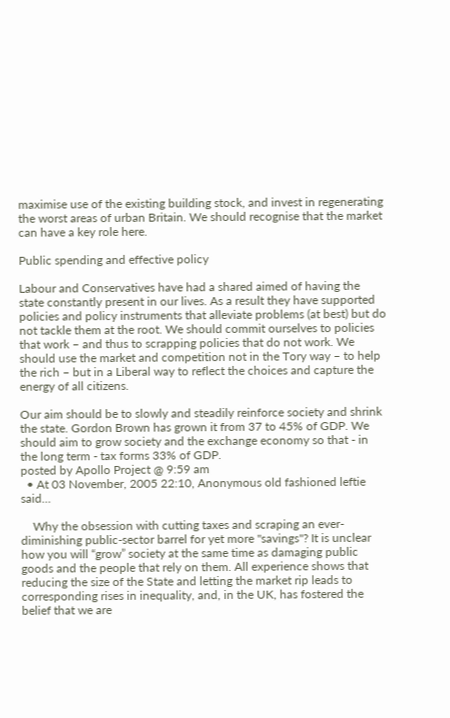maximise use of the existing building stock, and invest in regenerating the worst areas of urban Britain. We should recognise that the market can have a key role here.

Public spending and effective policy

Labour and Conservatives have had a shared aimed of having the state constantly present in our lives. As a result they have supported policies and policy instruments that alleviate problems (at best) but do not tackle them at the root. We should commit ourselves to policies that work – and thus to scrapping policies that do not work. We should use the market and competition not in the Tory way – to help the rich – but in a Liberal way to reflect the choices and capture the energy of all citizens.

Our aim should be to slowly and steadily reinforce society and shrink the state. Gordon Brown has grown it from 37 to 45% of GDP. We should aim to grow society and the exchange economy so that - in the long term - tax forms 33% of GDP.
posted by Apollo Project @ 9:59 am
  • At 03 November, 2005 22:10, Anonymous old fashioned leftie said…

    Why the obsession with cutting taxes and scraping an ever-diminishing public-sector barrel for yet more "savings"? It is unclear how you will “grow” society at the same time as damaging public goods and the people that rely on them. All experience shows that reducing the size of the State and letting the market rip leads to corresponding rises in inequality, and, in the UK, has fostered the belief that we are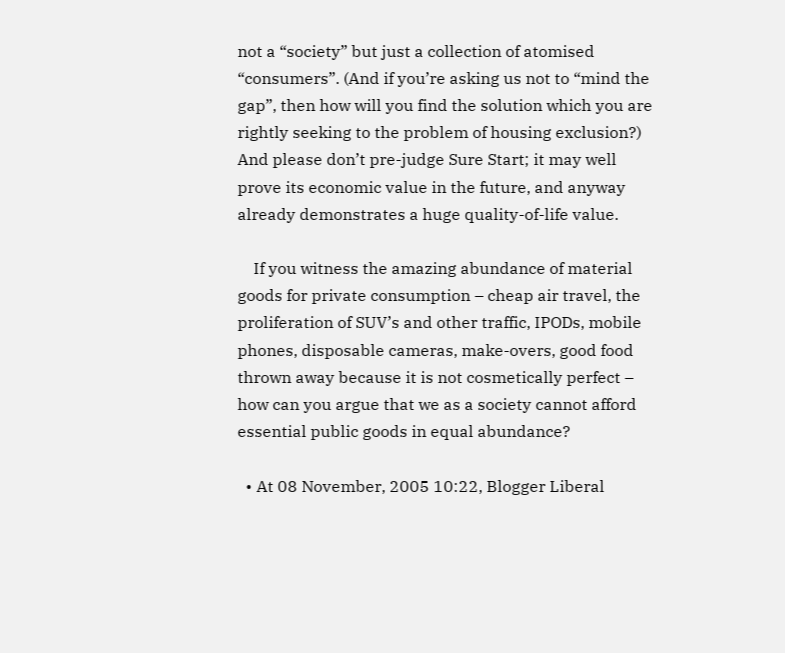not a “society” but just a collection of atomised “consumers”. (And if you’re asking us not to “mind the gap”, then how will you find the solution which you are rightly seeking to the problem of housing exclusion?) And please don’t pre-judge Sure Start; it may well prove its economic value in the future, and anyway already demonstrates a huge quality-of-life value.

    If you witness the amazing abundance of material goods for private consumption – cheap air travel, the proliferation of SUV’s and other traffic, IPODs, mobile phones, disposable cameras, make-overs, good food thrown away because it is not cosmetically perfect – how can you argue that we as a society cannot afford essential public goods in equal abundance?

  • At 08 November, 2005 10:22, Blogger Liberal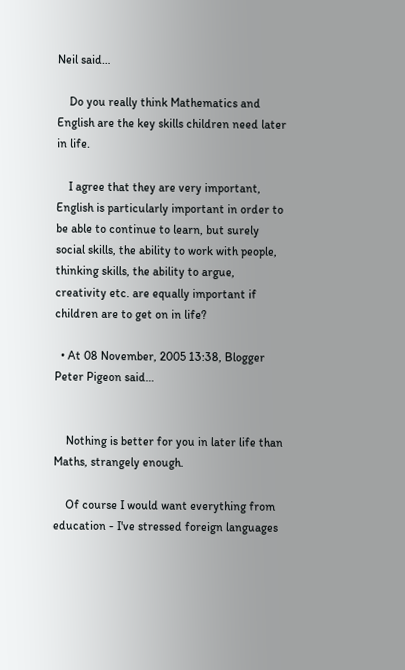Neil said…

    Do you really think Mathematics and English are the key skills children need later in life.

    I agree that they are very important, English is particularly important in order to be able to continue to learn, but surely social skills, the ability to work with people, thinking skills, the ability to argue, creativity etc. are equally important if children are to get on in life?

  • At 08 November, 2005 13:38, Blogger Peter Pigeon said…


    Nothing is better for you in later life than Maths, strangely enough.

    Of course I would want everything from education - I've stressed foreign languages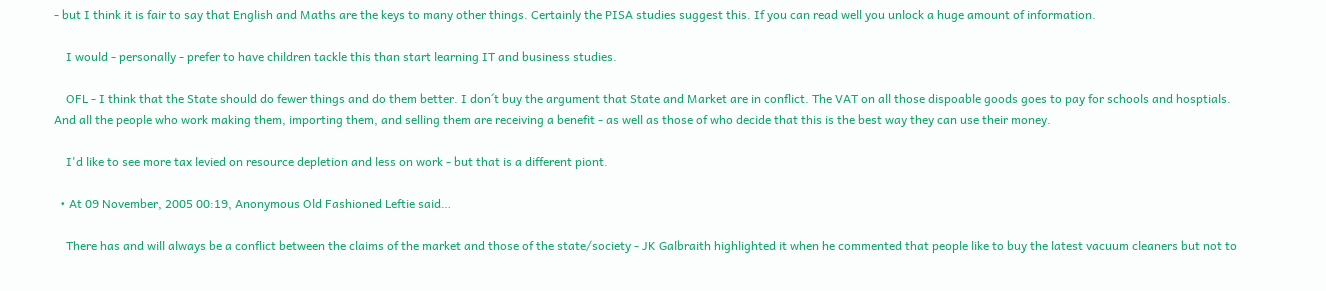- but I think it is fair to say that English and Maths are the keys to many other things. Certainly the PISA studies suggest this. If you can read well you unlock a huge amount of information.

    I would - personally - prefer to have children tackle this than start learning IT and business studies.

    OFL - I think that the State should do fewer things and do them better. I don´t buy the argument that State and Market are in conflict. The VAT on all those dispoable goods goes to pay for schools and hosptials. And all the people who work making them, importing them, and selling them are receiving a benefit - as well as those of who decide that this is the best way they can use their money.

    I'd like to see more tax levied on resource depletion and less on work - but that is a different piont.

  • At 09 November, 2005 00:19, Anonymous Old Fashioned Leftie said…

    There has and will always be a conflict between the claims of the market and those of the state/society - JK Galbraith highlighted it when he commented that people like to buy the latest vacuum cleaners but not to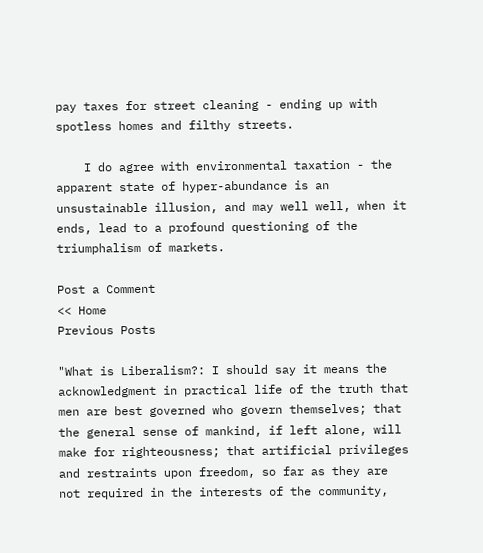pay taxes for street cleaning - ending up with spotless homes and filthy streets.

    I do agree with environmental taxation - the apparent state of hyper-abundance is an unsustainable illusion, and may well well, when it ends, lead to a profound questioning of the triumphalism of markets.

Post a Comment
<< Home
Previous Posts

"What is Liberalism?: I should say it means the acknowledgment in practical life of the truth that men are best governed who govern themselves; that the general sense of mankind, if left alone, will make for righteousness; that artificial privileges and restraints upon freedom, so far as they are not required in the interests of the community,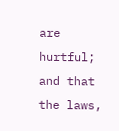are hurtful; and that the laws,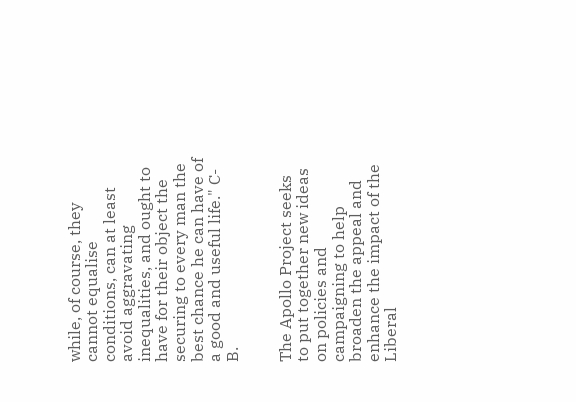while, of course, they cannot equalise conditions, can at least avoid aggravating inequalities, and ought to have for their object the securing to every man the best chance he can have of a good and useful life." C-B.


The Apollo Project seeks to put together new ideas on policies and campaigning to help broaden the appeal and enhance the impact of the Liberal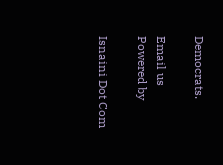Democrats.

Email us
Powered by

Isnaini Dot Com